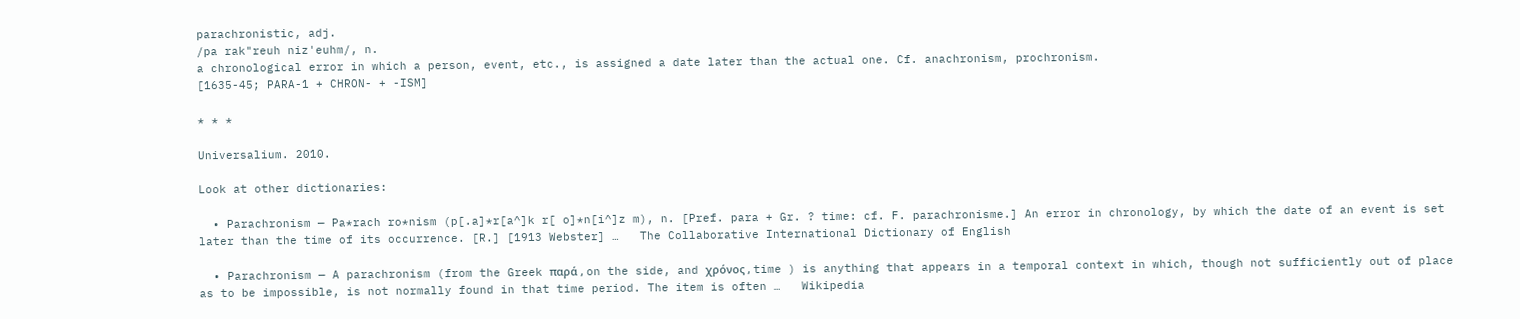parachronistic, adj.
/pa rak"reuh niz'euhm/, n.
a chronological error in which a person, event, etc., is assigned a date later than the actual one. Cf. anachronism, prochronism.
[1635-45; PARA-1 + CHRON- + -ISM]

* * *

Universalium. 2010.

Look at other dictionaries:

  • Parachronism — Pa*rach ro*nism (p[.a]*r[a^]k r[ o]*n[i^]z m), n. [Pref. para + Gr. ? time: cf. F. parachronisme.] An error in chronology, by which the date of an event is set later than the time of its occurrence. [R.] [1913 Webster] …   The Collaborative International Dictionary of English

  • Parachronism — A parachronism (from the Greek παρά , on the side, and χρόνος , time ) is anything that appears in a temporal context in which, though not sufficiently out of place as to be impossible, is not normally found in that time period. The item is often …   Wikipedia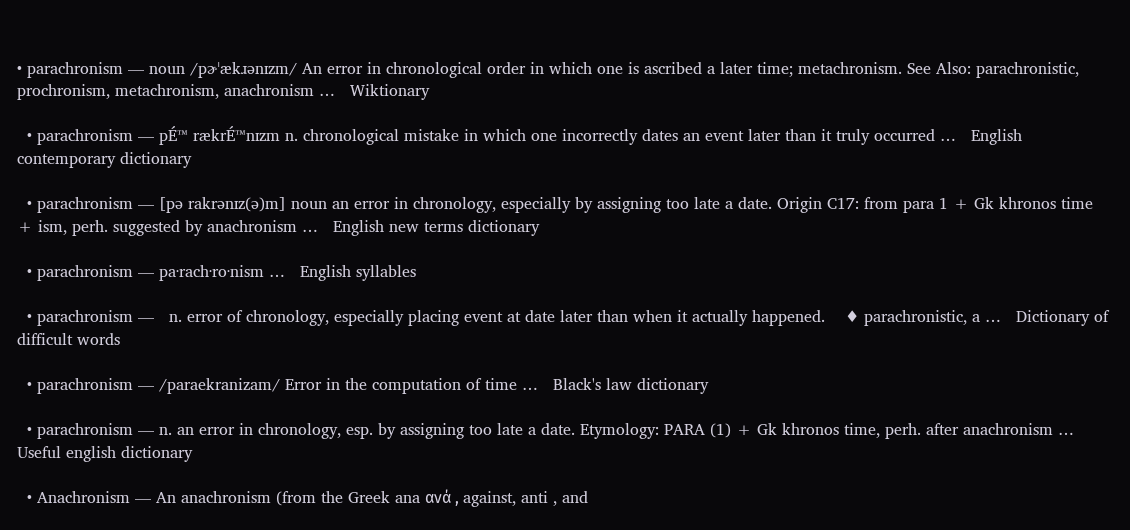• parachronism — noun /pɚˈækɹənɪzm/ An error in chronological order in which one is ascribed a later time; metachronism. See Also: parachronistic, prochronism, metachronism, anachronism …   Wiktionary

  • parachronism — pÉ™ rækrÉ™nɪzm n. chronological mistake in which one incorrectly dates an event later than it truly occurred …   English contemporary dictionary

  • parachronism — [pə rakrənɪz(ə)m] noun an error in chronology, especially by assigning too late a date. Origin C17: from para 1 + Gk khronos time + ism, perh. suggested by anachronism …   English new terms dictionary

  • parachronism — pa·rach·ro·nism …   English syllables

  • parachronism —   n. error of chronology, especially placing event at date later than when it actually happened.    ♦ parachronistic, a …   Dictionary of difficult words

  • parachronism — /paraekranizam/ Error in the computation of time …   Black's law dictionary

  • parachronism — n. an error in chronology, esp. by assigning too late a date. Etymology: PARA (1) + Gk khronos time, perh. after anachronism …   Useful english dictionary

  • Anachronism — An anachronism (from the Greek ana ανά , against, anti , and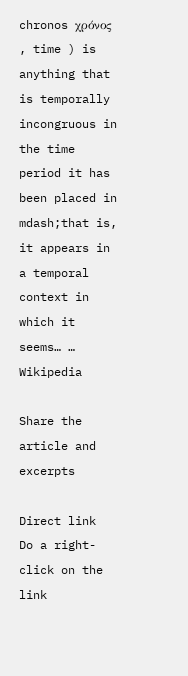chronos χρόνος , time ) is anything that is temporally incongruous in the time period it has been placed in mdash;that is, it appears in a temporal context in which it seems… …   Wikipedia

Share the article and excerpts

Direct link
Do a right-click on the link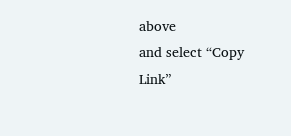above
and select “Copy Link”